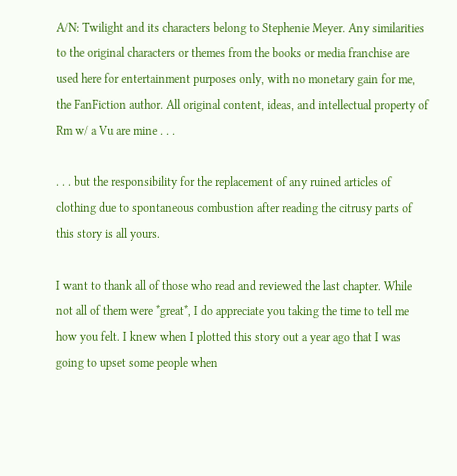A/N: Twilight and its characters belong to Stephenie Meyer. Any similarities to the original characters or themes from the books or media franchise are used here for entertainment purposes only, with no monetary gain for me, the FanFiction author. All original content, ideas, and intellectual property of Rm w/ a Vu are mine . . .

. . . but the responsibility for the replacement of any ruined articles of clothing due to spontaneous combustion after reading the citrusy parts of this story is all yours.

I want to thank all of those who read and reviewed the last chapter. While not all of them were *great*, I do appreciate you taking the time to tell me how you felt. I knew when I plotted this story out a year ago that I was going to upset some people when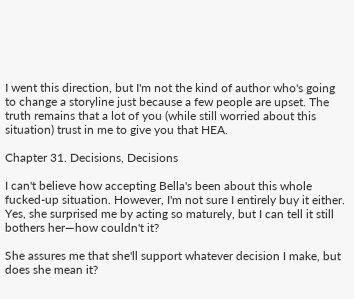I went this direction, but I'm not the kind of author who's going to change a storyline just because a few people are upset. The truth remains that a lot of you (while still worried about this situation) trust in me to give you that HEA.

Chapter 31. Decisions, Decisions

I can't believe how accepting Bella's been about this whole fucked-up situation. However, I'm not sure I entirely buy it either. Yes, she surprised me by acting so maturely, but I can tell it still bothers her—how couldn't it?

She assures me that she'll support whatever decision I make, but does she mean it?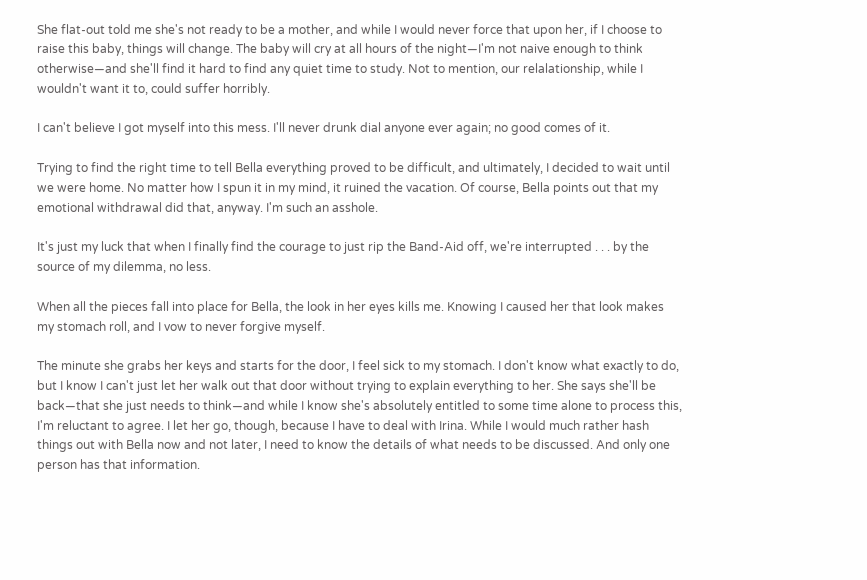She flat-out told me she's not ready to be a mother, and while I would never force that upon her, if I choose to raise this baby, things will change. The baby will cry at all hours of the night—I'm not naive enough to think otherwise—and she'll find it hard to find any quiet time to study. Not to mention, our relalationship, while I wouldn't want it to, could suffer horribly.

I can't believe I got myself into this mess. I'll never drunk dial anyone ever again; no good comes of it.

Trying to find the right time to tell Bella everything proved to be difficult, and ultimately, I decided to wait until we were home. No matter how I spun it in my mind, it ruined the vacation. Of course, Bella points out that my emotional withdrawal did that, anyway. I'm such an asshole.

It's just my luck that when I finally find the courage to just rip the Band-Aid off, we're interrupted . . . by the source of my dilemma, no less.

When all the pieces fall into place for Bella, the look in her eyes kills me. Knowing I caused her that look makes my stomach roll, and I vow to never forgive myself.

The minute she grabs her keys and starts for the door, I feel sick to my stomach. I don't know what exactly to do, but I know I can't just let her walk out that door without trying to explain everything to her. She says she'll be back—that she just needs to think—and while I know she's absolutely entitled to some time alone to process this, I'm reluctant to agree. I let her go, though, because I have to deal with Irina. While I would much rather hash things out with Bella now and not later, I need to know the details of what needs to be discussed. And only one person has that information.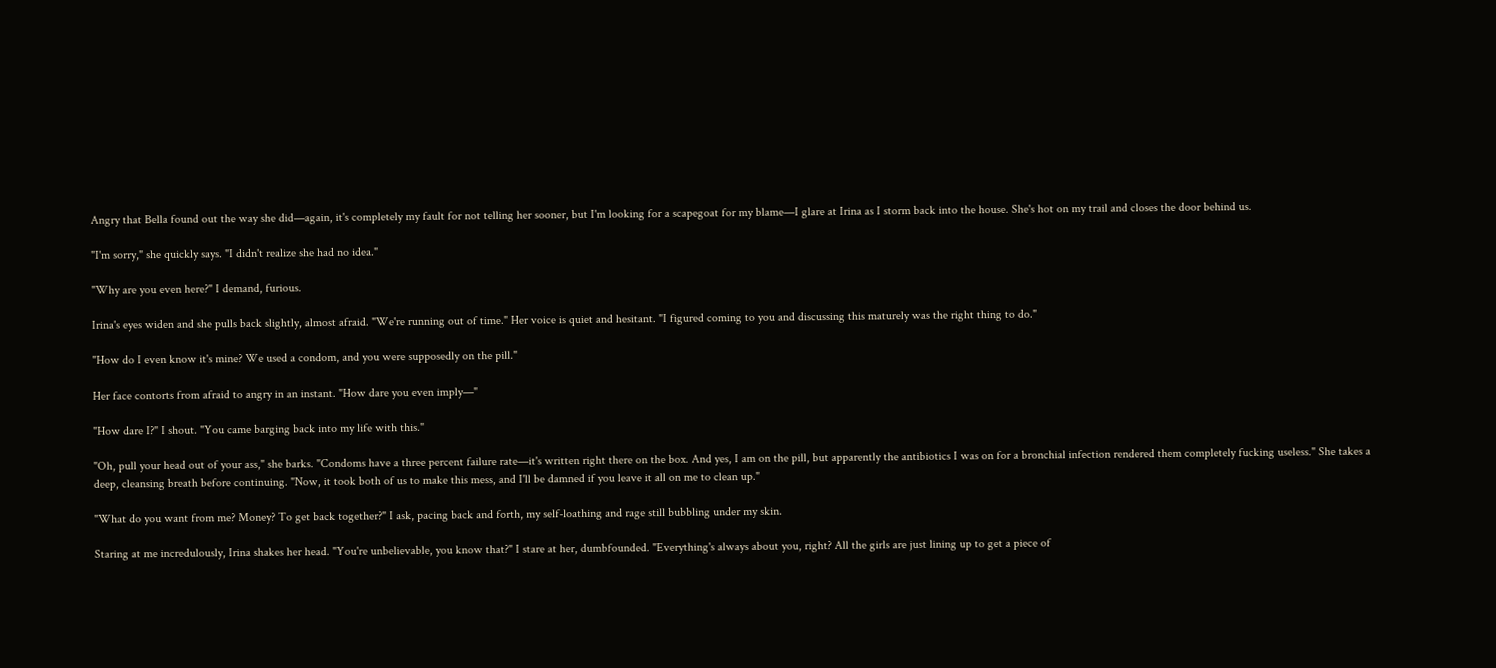Angry that Bella found out the way she did—again, it's completely my fault for not telling her sooner, but I'm looking for a scapegoat for my blame—I glare at Irina as I storm back into the house. She's hot on my trail and closes the door behind us.

"I'm sorry," she quickly says. "I didn't realize she had no idea."

"Why are you even here?" I demand, furious.

Irina's eyes widen and she pulls back slightly, almost afraid. "We're running out of time." Her voice is quiet and hesitant. "I figured coming to you and discussing this maturely was the right thing to do."

"How do I even know it's mine? We used a condom, and you were supposedly on the pill."

Her face contorts from afraid to angry in an instant. "How dare you even imply—"

"How dare I?" I shout. "You came barging back into my life with this."

"Oh, pull your head out of your ass," she barks. "Condoms have a three percent failure rate—it's written right there on the box. And yes, I am on the pill, but apparently the antibiotics I was on for a bronchial infection rendered them completely fucking useless." She takes a deep, cleansing breath before continuing. "Now, it took both of us to make this mess, and I'll be damned if you leave it all on me to clean up."

"What do you want from me? Money? To get back together?" I ask, pacing back and forth, my self-loathing and rage still bubbling under my skin.

Staring at me incredulously, Irina shakes her head. "You're unbelievable, you know that?" I stare at her, dumbfounded. "Everything's always about you, right? All the girls are just lining up to get a piece of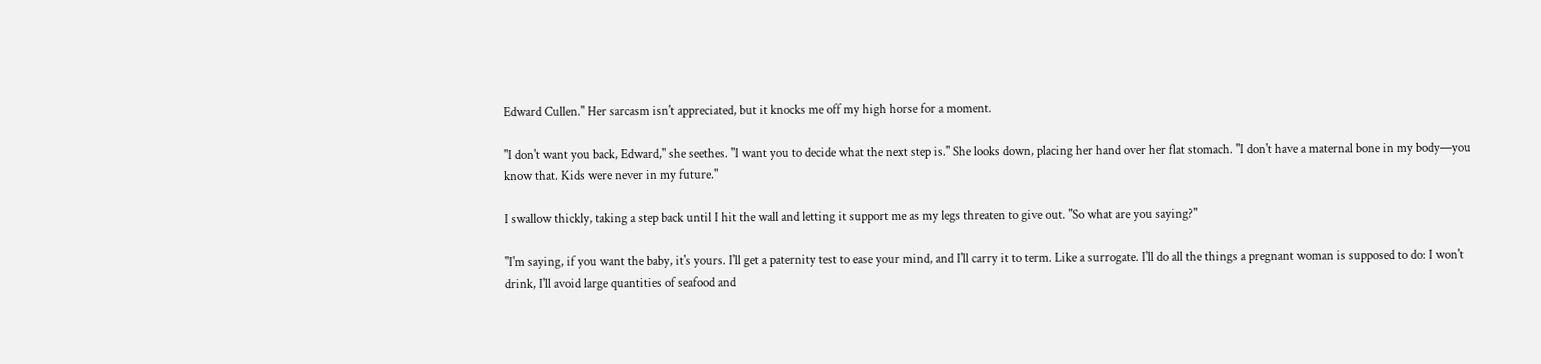Edward Cullen." Her sarcasm isn't appreciated, but it knocks me off my high horse for a moment.

"I don't want you back, Edward," she seethes. "I want you to decide what the next step is." She looks down, placing her hand over her flat stomach. "I don't have a maternal bone in my body—you know that. Kids were never in my future."

I swallow thickly, taking a step back until I hit the wall and letting it support me as my legs threaten to give out. "So what are you saying?"

"I'm saying, if you want the baby, it's yours. I'll get a paternity test to ease your mind, and I'll carry it to term. Like a surrogate. I'll do all the things a pregnant woman is supposed to do: I won't drink, I'll avoid large quantities of seafood and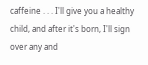caffeine . . . I'll give you a healthy child, and after it's born, I'll sign over any and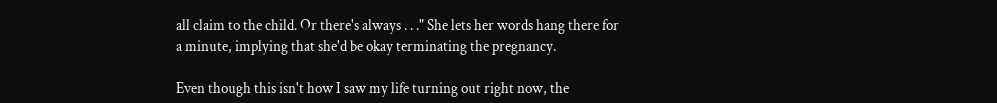all claim to the child. Or there's always . . ." She lets her words hang there for a minute, implying that she'd be okay terminating the pregnancy.

Even though this isn't how I saw my life turning out right now, the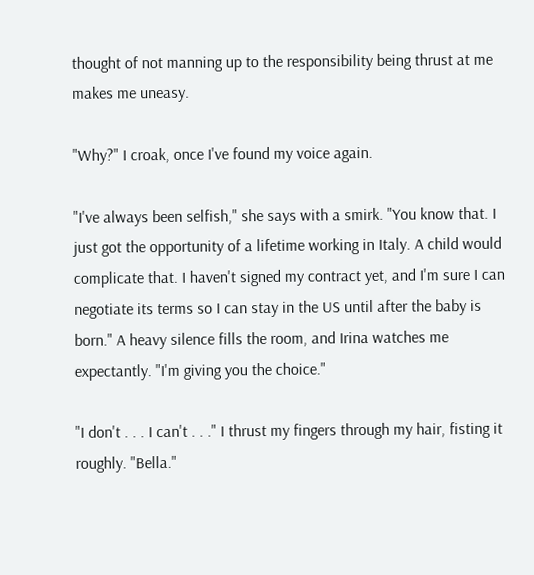thought of not manning up to the responsibility being thrust at me makes me uneasy.

"Why?" I croak, once I've found my voice again.

"I've always been selfish," she says with a smirk. "You know that. I just got the opportunity of a lifetime working in Italy. A child would complicate that. I haven't signed my contract yet, and I'm sure I can negotiate its terms so I can stay in the US until after the baby is born." A heavy silence fills the room, and Irina watches me expectantly. "I'm giving you the choice."

"I don't . . . I can't . . ." I thrust my fingers through my hair, fisting it roughly. "Bella."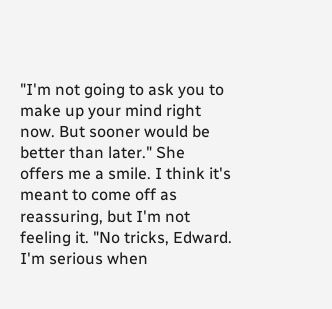"I'm not going to ask you to make up your mind right now. But sooner would be better than later." She offers me a smile. I think it's meant to come off as reassuring, but I'm not feeling it. "No tricks, Edward. I'm serious when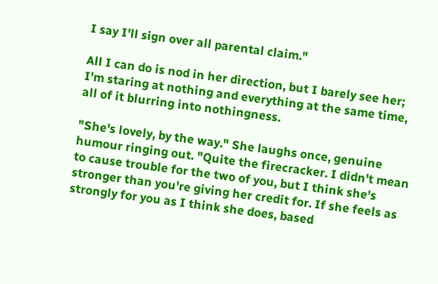I say I'll sign over all parental claim."

All I can do is nod in her direction, but I barely see her; I'm staring at nothing and everything at the same time, all of it blurring into nothingness.

"She's lovely, by the way." She laughs once, genuine humour ringing out. "Quite the firecracker. I didn't mean to cause trouble for the two of you, but I think she's stronger than you're giving her credit for. If she feels as strongly for you as I think she does, based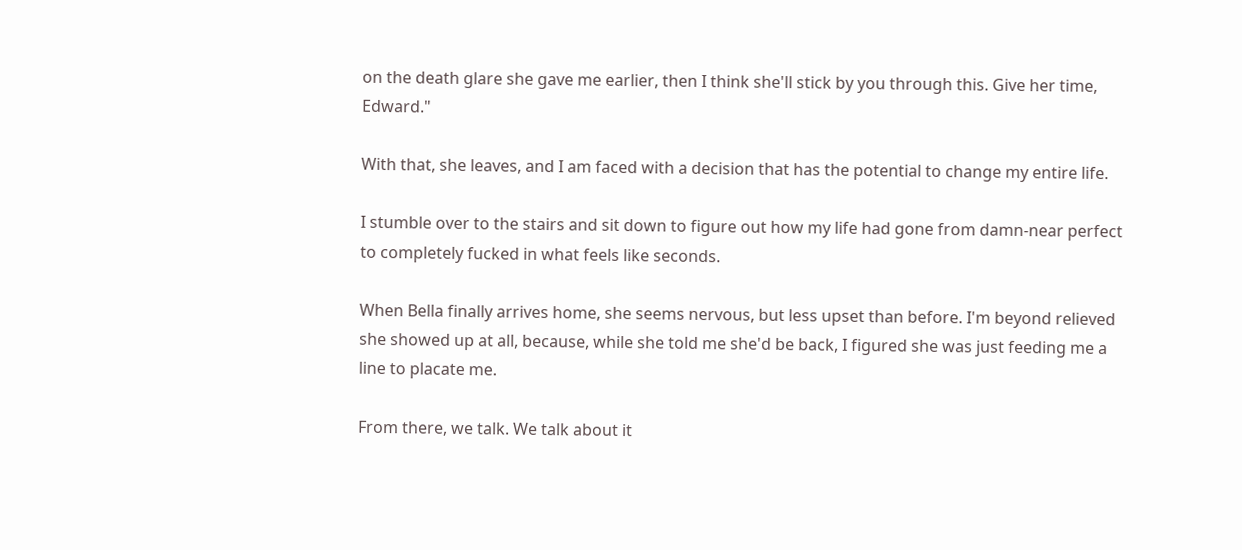on the death glare she gave me earlier, then I think she'll stick by you through this. Give her time, Edward."

With that, she leaves, and I am faced with a decision that has the potential to change my entire life.

I stumble over to the stairs and sit down to figure out how my life had gone from damn-near perfect to completely fucked in what feels like seconds.

When Bella finally arrives home, she seems nervous, but less upset than before. I'm beyond relieved she showed up at all, because, while she told me she'd be back, I figured she was just feeding me a line to placate me.

From there, we talk. We talk about it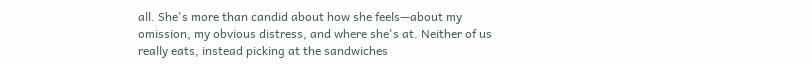all. She's more than candid about how she feels—about my omission, my obvious distress, and where she's at. Neither of us really eats, instead picking at the sandwiches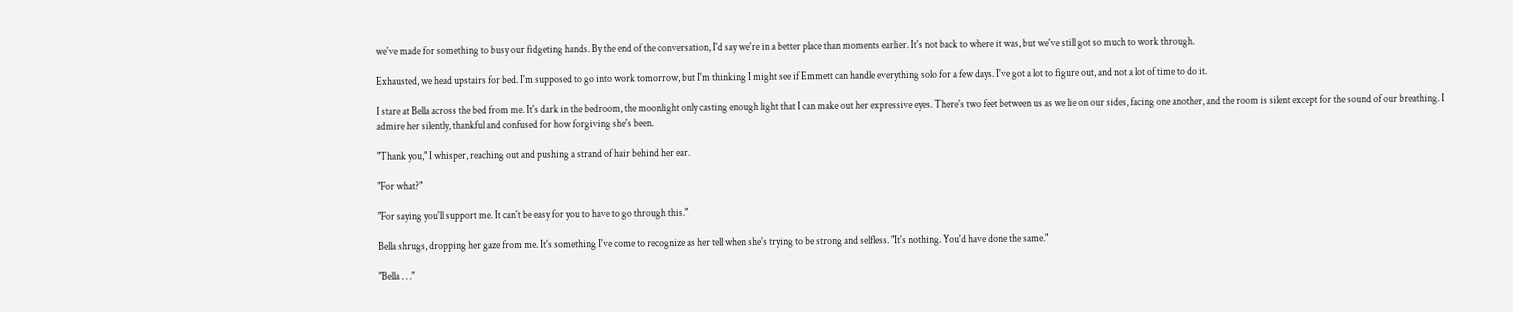we've made for something to busy our fidgeting hands. By the end of the conversation, I'd say we're in a better place than moments earlier. It's not back to where it was, but we've still got so much to work through.

Exhausted, we head upstairs for bed. I'm supposed to go into work tomorrow, but I'm thinking I might see if Emmett can handle everything solo for a few days. I've got a lot to figure out, and not a lot of time to do it.

I stare at Bella across the bed from me. It's dark in the bedroom, the moonlight only casting enough light that I can make out her expressive eyes. There's two feet between us as we lie on our sides, facing one another, and the room is silent except for the sound of our breathing. I admire her silently, thankful and confused for how forgiving she's been.

"Thank you," I whisper, reaching out and pushing a strand of hair behind her ear.

"For what?"

"For saying you'll support me. It can't be easy for you to have to go through this."

Bella shrugs, dropping her gaze from me. It's something I've come to recognize as her tell when she's trying to be strong and selfless. "It's nothing. You'd have done the same."

"Bella . . ."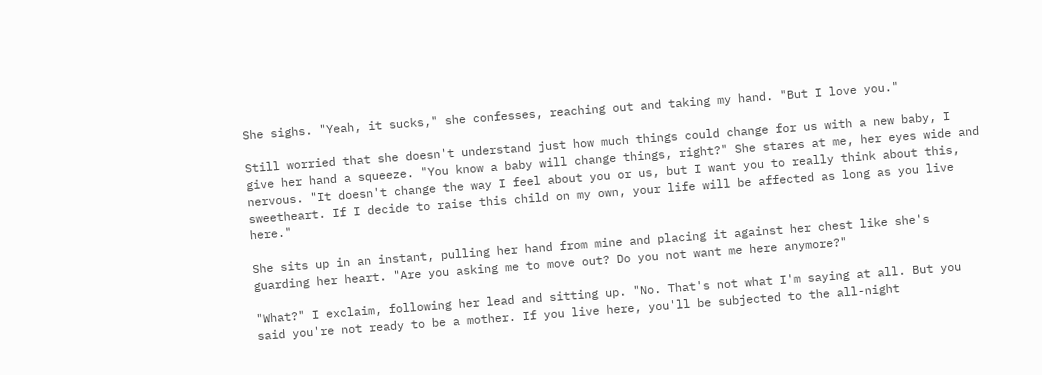She sighs. "Yeah, it sucks," she confesses, reaching out and taking my hand. "But I love you."

Still worried that she doesn't understand just how much things could change for us with a new baby, I give her hand a squeeze. "You know a baby will change things, right?" She stares at me, her eyes wide and nervous. "It doesn't change the way I feel about you or us, but I want you to really think about this, sweetheart. If I decide to raise this child on my own, your life will be affected as long as you live here."

She sits up in an instant, pulling her hand from mine and placing it against her chest like she's guarding her heart. "Are you asking me to move out? Do you not want me here anymore?"

"What?" I exclaim, following her lead and sitting up. "No. That's not what I'm saying at all. But you said you're not ready to be a mother. If you live here, you'll be subjected to the all-night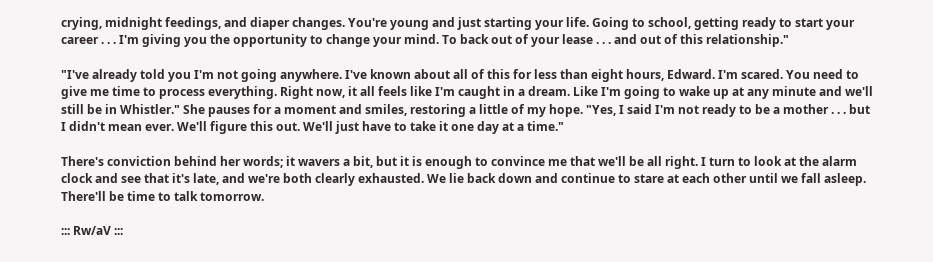crying, midnight feedings, and diaper changes. You're young and just starting your life. Going to school, getting ready to start your career . . . I'm giving you the opportunity to change your mind. To back out of your lease . . . and out of this relationship."

"I've already told you I'm not going anywhere. I've known about all of this for less than eight hours, Edward. I'm scared. You need to give me time to process everything. Right now, it all feels like I'm caught in a dream. Like I'm going to wake up at any minute and we'll still be in Whistler." She pauses for a moment and smiles, restoring a little of my hope. "Yes, I said I'm not ready to be a mother . . . but I didn't mean ever. We'll figure this out. We'll just have to take it one day at a time."

There's conviction behind her words; it wavers a bit, but it is enough to convince me that we'll be all right. I turn to look at the alarm clock and see that it's late, and we're both clearly exhausted. We lie back down and continue to stare at each other until we fall asleep. There'll be time to talk tomorrow.

::: Rw/aV :::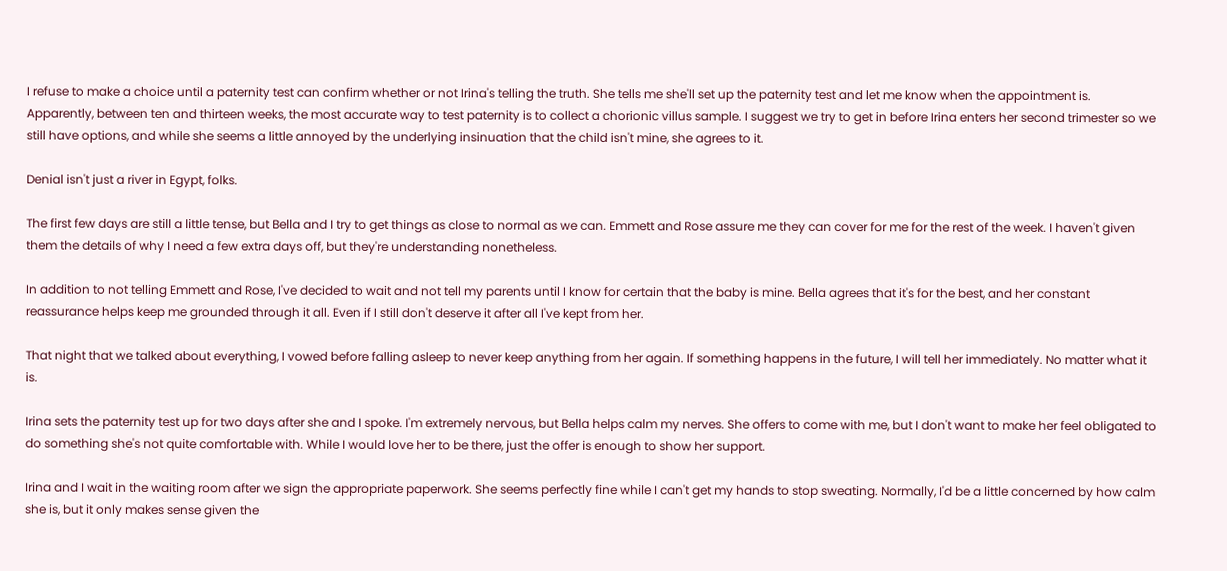I refuse to make a choice until a paternity test can confirm whether or not Irina's telling the truth. She tells me she'll set up the paternity test and let me know when the appointment is. Apparently, between ten and thirteen weeks, the most accurate way to test paternity is to collect a chorionic villus sample. I suggest we try to get in before Irina enters her second trimester so we still have options, and while she seems a little annoyed by the underlying insinuation that the child isn't mine, she agrees to it.

Denial isn't just a river in Egypt, folks.

The first few days are still a little tense, but Bella and I try to get things as close to normal as we can. Emmett and Rose assure me they can cover for me for the rest of the week. I haven't given them the details of why I need a few extra days off, but they're understanding nonetheless.

In addition to not telling Emmett and Rose, I've decided to wait and not tell my parents until I know for certain that the baby is mine. Bella agrees that it's for the best, and her constant reassurance helps keep me grounded through it all. Even if I still don't deserve it after all I've kept from her.

That night that we talked about everything, I vowed before falling asleep to never keep anything from her again. If something happens in the future, I will tell her immediately. No matter what it is.

Irina sets the paternity test up for two days after she and I spoke. I'm extremely nervous, but Bella helps calm my nerves. She offers to come with me, but I don't want to make her feel obligated to do something she's not quite comfortable with. While I would love her to be there, just the offer is enough to show her support.

Irina and I wait in the waiting room after we sign the appropriate paperwork. She seems perfectly fine while I can't get my hands to stop sweating. Normally, I'd be a little concerned by how calm she is, but it only makes sense given the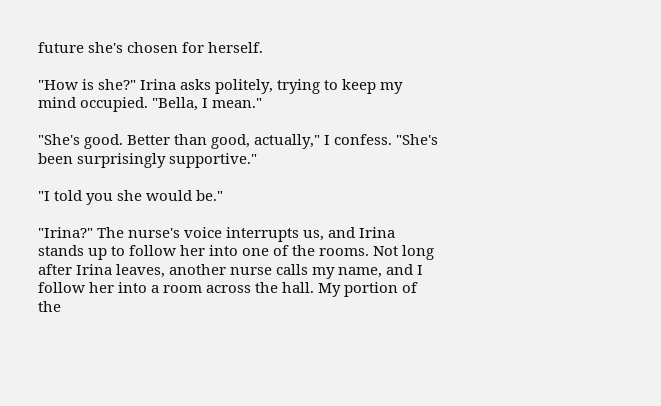future she's chosen for herself.

"How is she?" Irina asks politely, trying to keep my mind occupied. "Bella, I mean."

"She's good. Better than good, actually," I confess. "She's been surprisingly supportive."

"I told you she would be."

"Irina?" The nurse's voice interrupts us, and Irina stands up to follow her into one of the rooms. Not long after Irina leaves, another nurse calls my name, and I follow her into a room across the hall. My portion of the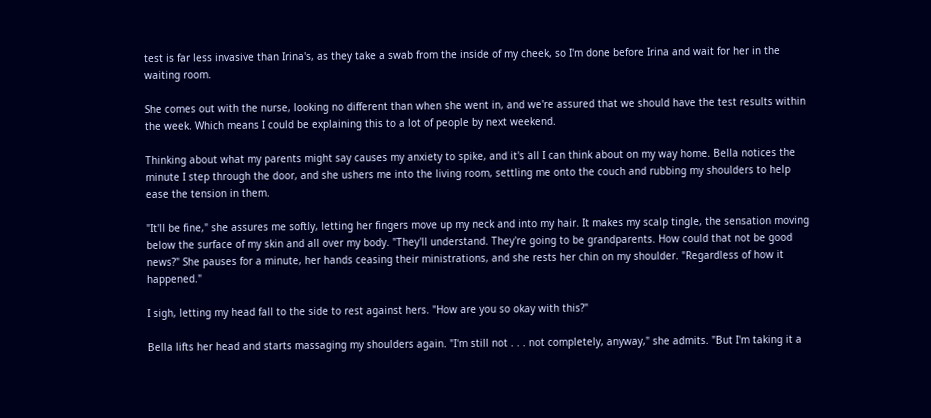test is far less invasive than Irina's, as they take a swab from the inside of my cheek, so I'm done before Irina and wait for her in the waiting room.

She comes out with the nurse, looking no different than when she went in, and we're assured that we should have the test results within the week. Which means I could be explaining this to a lot of people by next weekend.

Thinking about what my parents might say causes my anxiety to spike, and it's all I can think about on my way home. Bella notices the minute I step through the door, and she ushers me into the living room, settling me onto the couch and rubbing my shoulders to help ease the tension in them.

"It'll be fine," she assures me softly, letting her fingers move up my neck and into my hair. It makes my scalp tingle, the sensation moving below the surface of my skin and all over my body. "They'll understand. They're going to be grandparents. How could that not be good news?" She pauses for a minute, her hands ceasing their ministrations, and she rests her chin on my shoulder. "Regardless of how it happened."

I sigh, letting my head fall to the side to rest against hers. "How are you so okay with this?"

Bella lifts her head and starts massaging my shoulders again. "I'm still not . . . not completely, anyway," she admits. "But I'm taking it a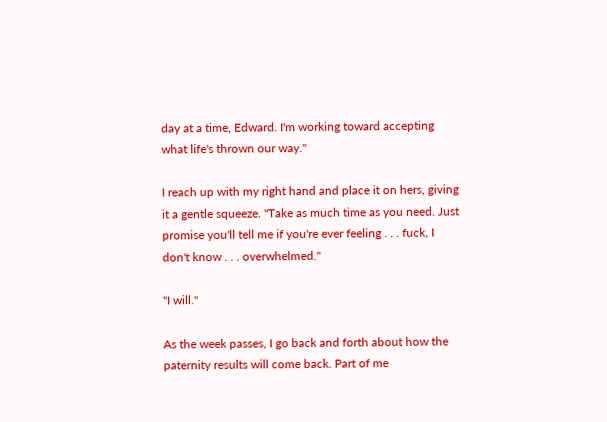day at a time, Edward. I'm working toward accepting what life's thrown our way."

I reach up with my right hand and place it on hers, giving it a gentle squeeze. "Take as much time as you need. Just promise you'll tell me if you're ever feeling . . . fuck, I don't know . . . overwhelmed."

"I will."

As the week passes, I go back and forth about how the paternity results will come back. Part of me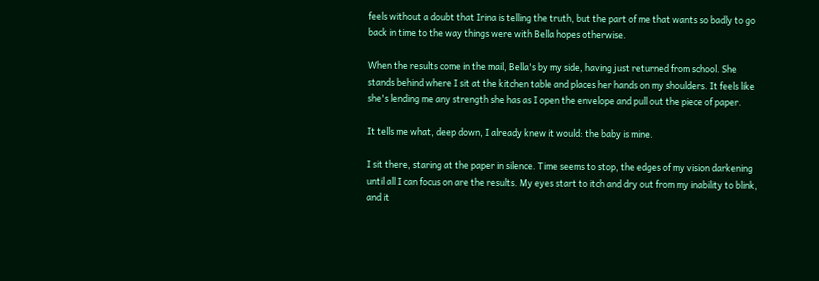feels without a doubt that Irina is telling the truth, but the part of me that wants so badly to go back in time to the way things were with Bella hopes otherwise.

When the results come in the mail, Bella's by my side, having just returned from school. She stands behind where I sit at the kitchen table and places her hands on my shoulders. It feels like she's lending me any strength she has as I open the envelope and pull out the piece of paper.

It tells me what, deep down, I already knew it would: the baby is mine.

I sit there, staring at the paper in silence. Time seems to stop, the edges of my vision darkening until all I can focus on are the results. My eyes start to itch and dry out from my inability to blink, and it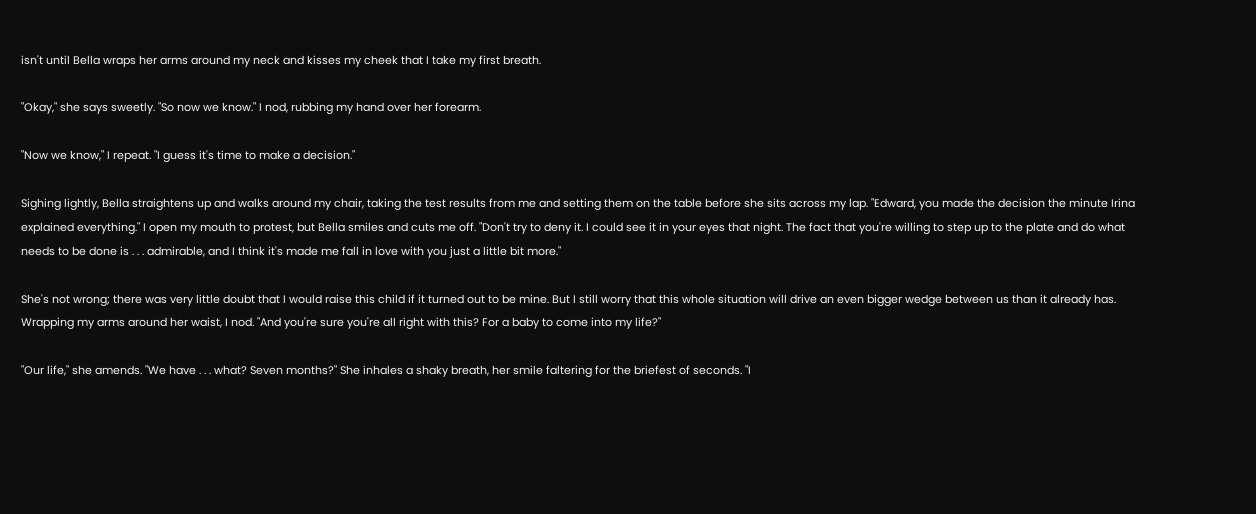isn't until Bella wraps her arms around my neck and kisses my cheek that I take my first breath.

"Okay," she says sweetly. "So now we know." I nod, rubbing my hand over her forearm.

"Now we know," I repeat. "I guess it's time to make a decision."

Sighing lightly, Bella straightens up and walks around my chair, taking the test results from me and setting them on the table before she sits across my lap. "Edward, you made the decision the minute Irina explained everything." I open my mouth to protest, but Bella smiles and cuts me off. "Don't try to deny it. I could see it in your eyes that night. The fact that you're willing to step up to the plate and do what needs to be done is . . . admirable, and I think it's made me fall in love with you just a little bit more."

She's not wrong; there was very little doubt that I would raise this child if it turned out to be mine. But I still worry that this whole situation will drive an even bigger wedge between us than it already has. Wrapping my arms around her waist, I nod. "And you're sure you're all right with this? For a baby to come into my life?"

"Our life," she amends. "We have . . . what? Seven months?" She inhales a shaky breath, her smile faltering for the briefest of seconds. "I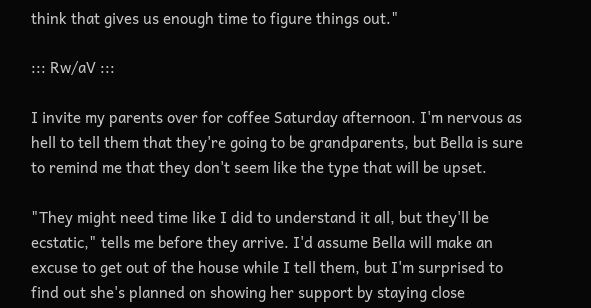think that gives us enough time to figure things out."

::: Rw/aV :::

I invite my parents over for coffee Saturday afternoon. I'm nervous as hell to tell them that they're going to be grandparents, but Bella is sure to remind me that they don't seem like the type that will be upset.

"They might need time like I did to understand it all, but they'll be ecstatic," tells me before they arrive. I'd assume Bella will make an excuse to get out of the house while I tell them, but I'm surprised to find out she's planned on showing her support by staying close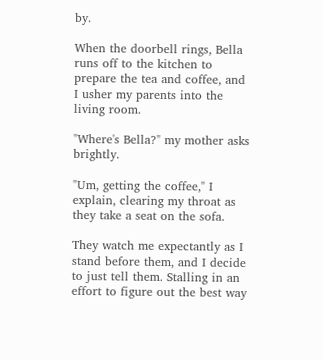by.

When the doorbell rings, Bella runs off to the kitchen to prepare the tea and coffee, and I usher my parents into the living room.

"Where's Bella?" my mother asks brightly.

"Um, getting the coffee," I explain, clearing my throat as they take a seat on the sofa.

They watch me expectantly as I stand before them, and I decide to just tell them. Stalling in an effort to figure out the best way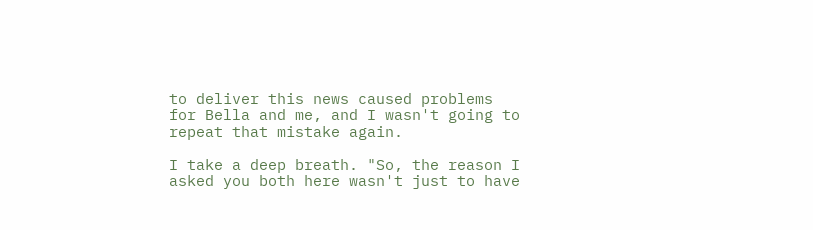to deliver this news caused problems for Bella and me, and I wasn't going to repeat that mistake again.

I take a deep breath. "So, the reason I asked you both here wasn't just to have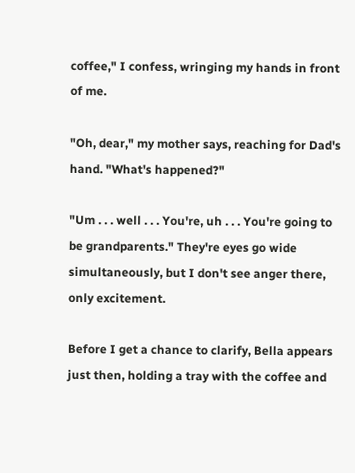coffee," I confess, wringing my hands in front of me.

"Oh, dear," my mother says, reaching for Dad's hand. "What's happened?"

"Um . . . well . . . You're, uh . . . You're going to be grandparents." They're eyes go wide simultaneously, but I don't see anger there, only excitement.

Before I get a chance to clarify, Bella appears just then, holding a tray with the coffee and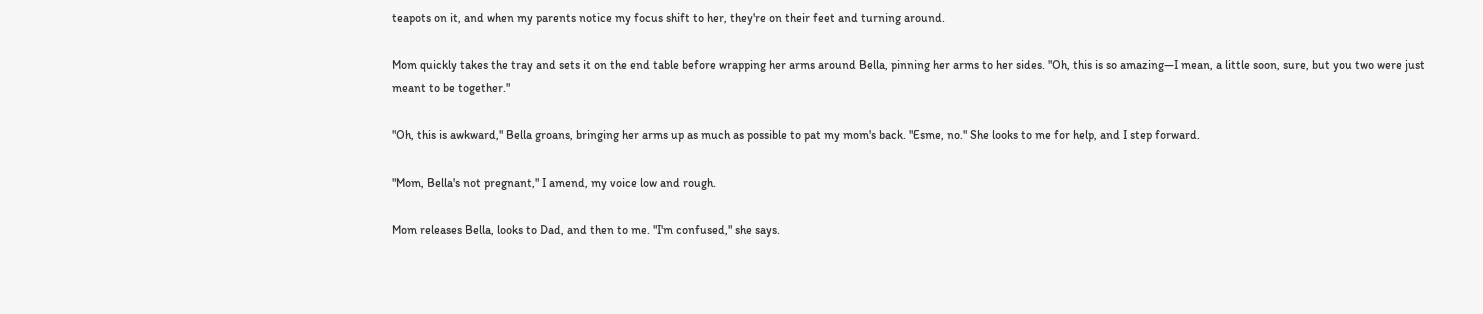teapots on it, and when my parents notice my focus shift to her, they're on their feet and turning around.

Mom quickly takes the tray and sets it on the end table before wrapping her arms around Bella, pinning her arms to her sides. "Oh, this is so amazing—I mean, a little soon, sure, but you two were just meant to be together."

"Oh, this is awkward," Bella groans, bringing her arms up as much as possible to pat my mom's back. "Esme, no." She looks to me for help, and I step forward.

"Mom, Bella's not pregnant," I amend, my voice low and rough.

Mom releases Bella, looks to Dad, and then to me. "I'm confused," she says.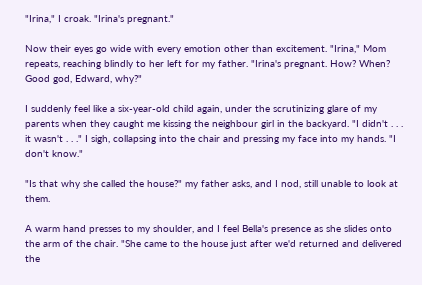"Irina," I croak. "Irina's pregnant."

Now their eyes go wide with every emotion other than excitement. "Irina," Mom repeats, reaching blindly to her left for my father. "Irina's pregnant. How? When? Good god, Edward, why?"

I suddenly feel like a six-year-old child again, under the scrutinizing glare of my parents when they caught me kissing the neighbour girl in the backyard. "I didn't . . . it wasn't . . ." I sigh, collapsing into the chair and pressing my face into my hands. "I don't know."

"Is that why she called the house?" my father asks, and I nod, still unable to look at them.

A warm hand presses to my shoulder, and I feel Bella's presence as she slides onto the arm of the chair. "She came to the house just after we'd returned and delivered the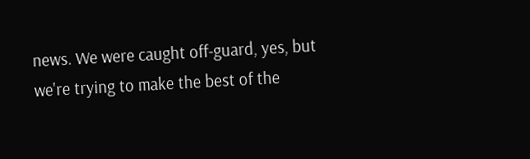news. We were caught off-guard, yes, but we're trying to make the best of the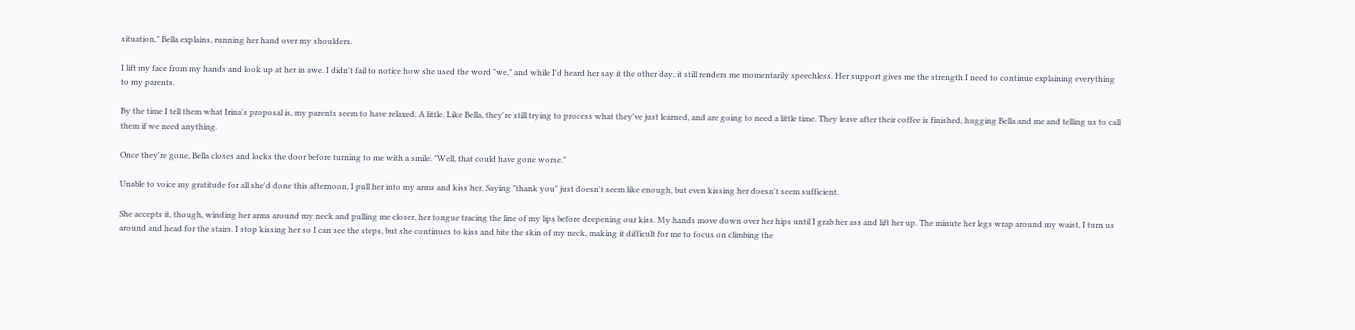situation," Bella explains, running her hand over my shoulders.

I lift my face from my hands and look up at her in awe. I didn't fail to notice how she used the word "we," and while I'd heard her say it the other day, it still renders me momentarily speechless. Her support gives me the strength I need to continue explaining everything to my parents.

By the time I tell them what Irina's proposal is, my parents seem to have relaxed. A little. Like Bella, they're still trying to process what they've just learned, and are going to need a little time. They leave after their coffee is finished, hugging Bella and me and telling us to call them if we need anything.

Once they're gone, Bella closes and locks the door before turning to me with a smile. "Well, that could have gone worse."

Unable to voice my gratitude for all she'd done this afternoon, I pull her into my arms and kiss her. Saying "thank you" just doesn't seem like enough, but even kissing her doesn't seem sufficient.

She accepts it, though, winding her arms around my neck and pulling me closer, her tongue tracing the line of my lips before deepening our kiss. My hands move down over her hips until I grab her ass and lift her up. The minute her legs wrap around my waist, I turn us around and head for the stairs. I stop kissing her so I can see the steps, but she continues to kiss and bite the skin of my neck, making it difficult for me to focus on climbing the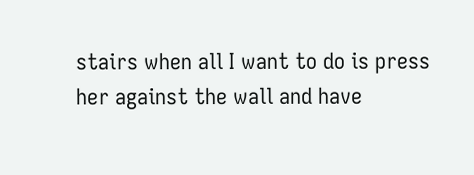stairs when all I want to do is press her against the wall and have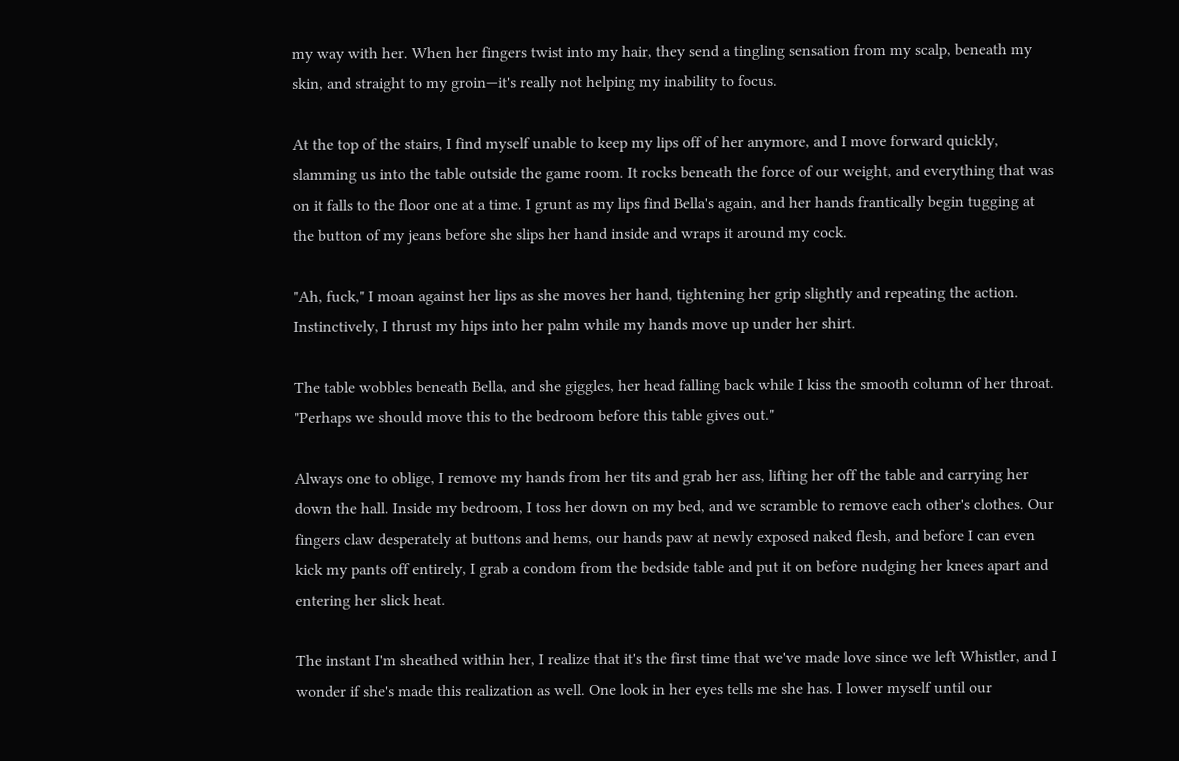my way with her. When her fingers twist into my hair, they send a tingling sensation from my scalp, beneath my skin, and straight to my groin—it's really not helping my inability to focus.

At the top of the stairs, I find myself unable to keep my lips off of her anymore, and I move forward quickly, slamming us into the table outside the game room. It rocks beneath the force of our weight, and everything that was on it falls to the floor one at a time. I grunt as my lips find Bella's again, and her hands frantically begin tugging at the button of my jeans before she slips her hand inside and wraps it around my cock.

"Ah, fuck," I moan against her lips as she moves her hand, tightening her grip slightly and repeating the action. Instinctively, I thrust my hips into her palm while my hands move up under her shirt.

The table wobbles beneath Bella, and she giggles, her head falling back while I kiss the smooth column of her throat. "Perhaps we should move this to the bedroom before this table gives out."

Always one to oblige, I remove my hands from her tits and grab her ass, lifting her off the table and carrying her down the hall. Inside my bedroom, I toss her down on my bed, and we scramble to remove each other's clothes. Our fingers claw desperately at buttons and hems, our hands paw at newly exposed naked flesh, and before I can even kick my pants off entirely, I grab a condom from the bedside table and put it on before nudging her knees apart and entering her slick heat.

The instant I'm sheathed within her, I realize that it's the first time that we've made love since we left Whistler, and I wonder if she's made this realization as well. One look in her eyes tells me she has. I lower myself until our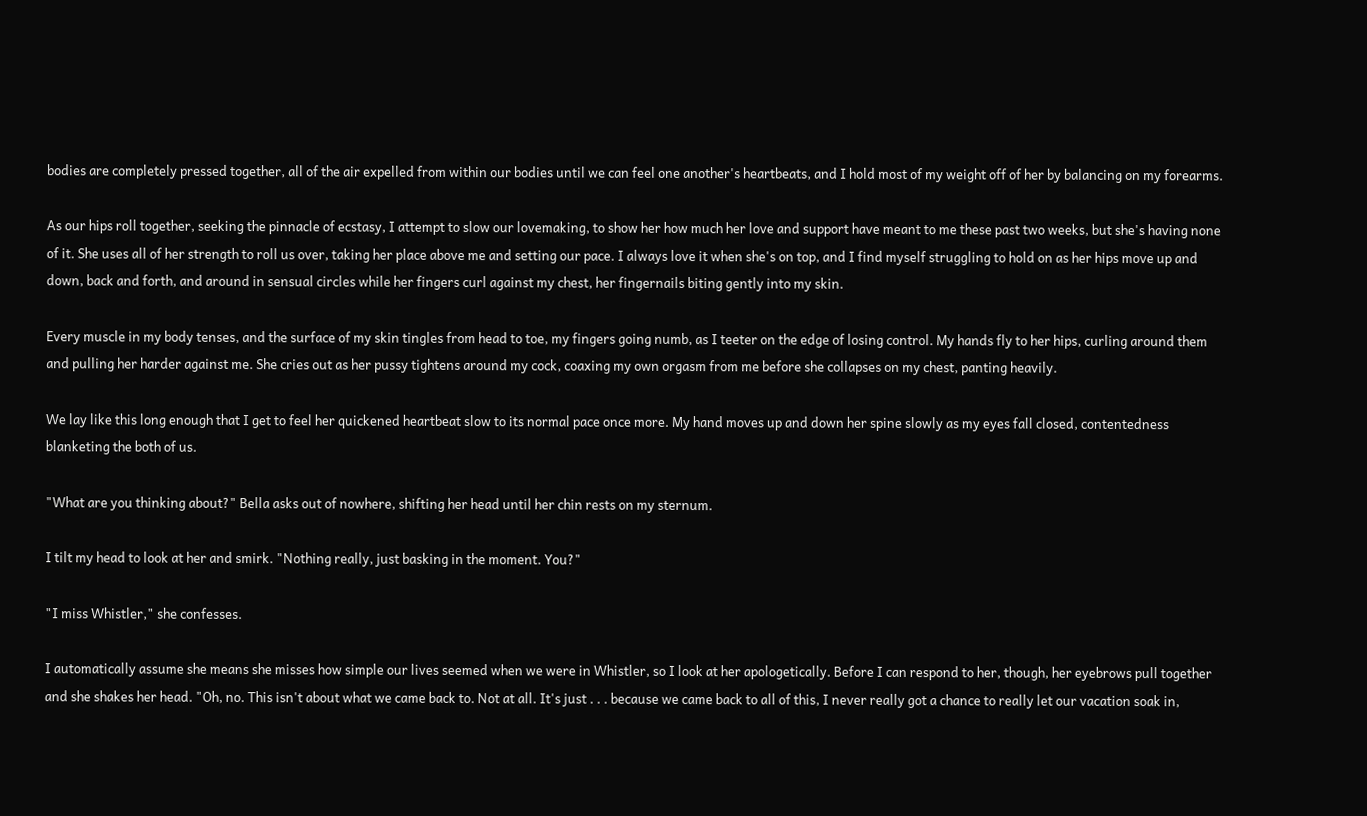bodies are completely pressed together, all of the air expelled from within our bodies until we can feel one another's heartbeats, and I hold most of my weight off of her by balancing on my forearms.

As our hips roll together, seeking the pinnacle of ecstasy, I attempt to slow our lovemaking, to show her how much her love and support have meant to me these past two weeks, but she's having none of it. She uses all of her strength to roll us over, taking her place above me and setting our pace. I always love it when she's on top, and I find myself struggling to hold on as her hips move up and down, back and forth, and around in sensual circles while her fingers curl against my chest, her fingernails biting gently into my skin.

Every muscle in my body tenses, and the surface of my skin tingles from head to toe, my fingers going numb, as I teeter on the edge of losing control. My hands fly to her hips, curling around them and pulling her harder against me. She cries out as her pussy tightens around my cock, coaxing my own orgasm from me before she collapses on my chest, panting heavily.

We lay like this long enough that I get to feel her quickened heartbeat slow to its normal pace once more. My hand moves up and down her spine slowly as my eyes fall closed, contentedness blanketing the both of us.

"What are you thinking about?" Bella asks out of nowhere, shifting her head until her chin rests on my sternum.

I tilt my head to look at her and smirk. "Nothing really, just basking in the moment. You?"

"I miss Whistler," she confesses.

I automatically assume she means she misses how simple our lives seemed when we were in Whistler, so I look at her apologetically. Before I can respond to her, though, her eyebrows pull together and she shakes her head. "Oh, no. This isn't about what we came back to. Not at all. It's just . . . because we came back to all of this, I never really got a chance to really let our vacation soak in,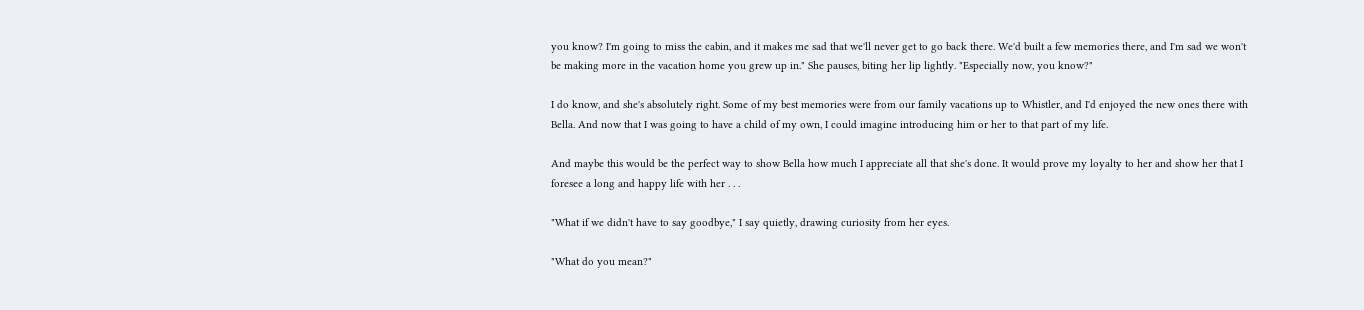you know? I'm going to miss the cabin, and it makes me sad that we'll never get to go back there. We'd built a few memories there, and I'm sad we won't be making more in the vacation home you grew up in." She pauses, biting her lip lightly. "Especially now, you know?"

I do know, and she's absolutely right. Some of my best memories were from our family vacations up to Whistler, and I'd enjoyed the new ones there with Bella. And now that I was going to have a child of my own, I could imagine introducing him or her to that part of my life.

And maybe this would be the perfect way to show Bella how much I appreciate all that she's done. It would prove my loyalty to her and show her that I foresee a long and happy life with her . . .

"What if we didn't have to say goodbye," I say quietly, drawing curiosity from her eyes.

"What do you mean?"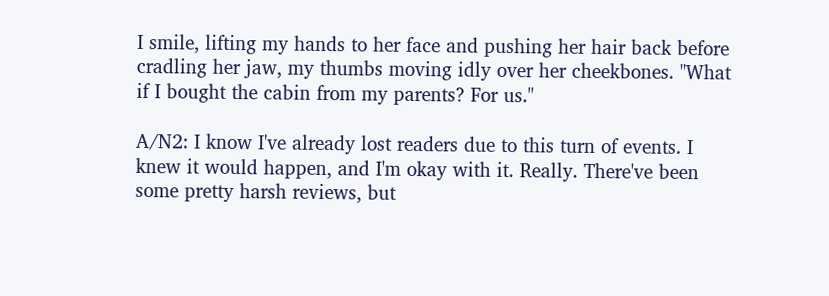I smile, lifting my hands to her face and pushing her hair back before cradling her jaw, my thumbs moving idly over her cheekbones. "What if I bought the cabin from my parents? For us."

A/N2: I know I've already lost readers due to this turn of events. I knew it would happen, and I'm okay with it. Really. There've been some pretty harsh reviews, but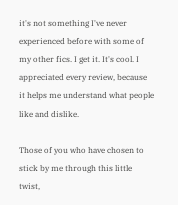it's not something I've never experienced before with some of my other fics. I get it. It's cool. I appreciated every review, because it helps me understand what people like and dislike.

Those of you who have chosen to stick by me through this little twist,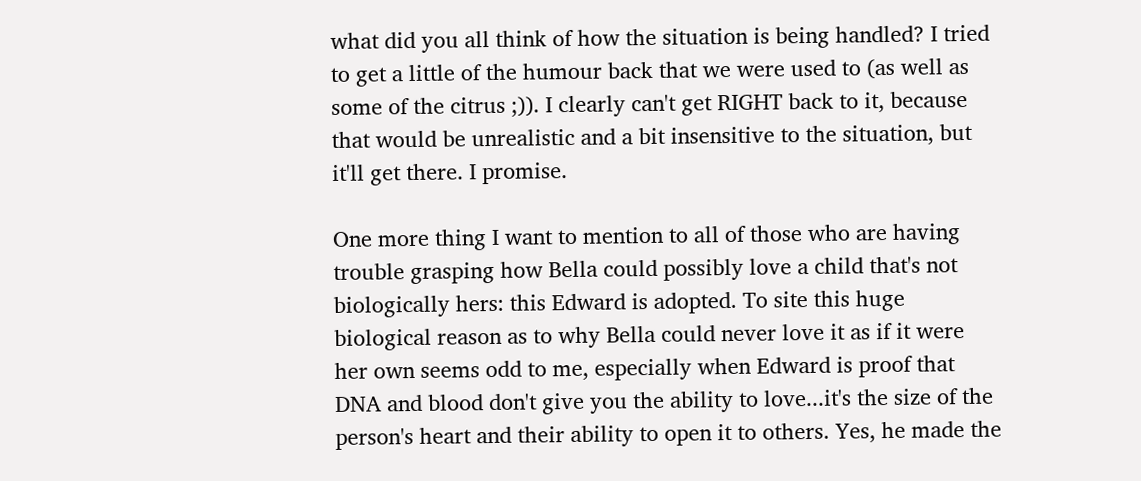what did you all think of how the situation is being handled? I tried to get a little of the humour back that we were used to (as well as some of the citrus ;)). I clearly can't get RIGHT back to it, because that would be unrealistic and a bit insensitive to the situation, but it'll get there. I promise.

One more thing I want to mention to all of those who are having trouble grasping how Bella could possibly love a child that's not biologically hers: this Edward is adopted. To site this huge biological reason as to why Bella could never love it as if it were her own seems odd to me, especially when Edward is proof that DNA and blood don't give you the ability to love...it's the size of the person's heart and their ability to open it to others. Yes, he made the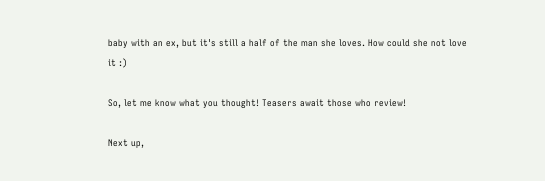baby with an ex, but it's still a half of the man she loves. How could she not love it :)

So, let me know what you thought! Teasers await those who review!

Next up,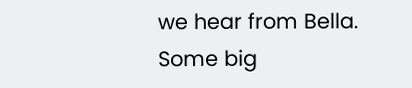we hear from Bella. Some big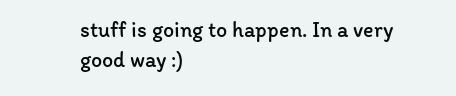stuff is going to happen. In a very good way :)